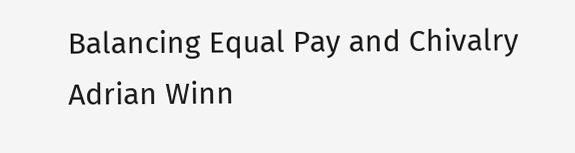Balancing Equal Pay and Chivalry
Adrian Winn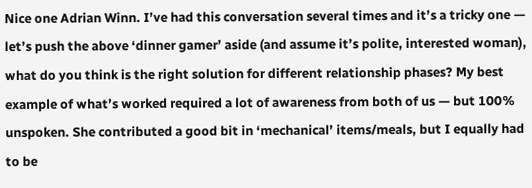Nice one Adrian Winn. I’ve had this conversation several times and it’s a tricky one — let’s push the above ‘dinner gamer’ aside (and assume it’s polite, interested woman), what do you think is the right solution for different relationship phases? My best example of what’s worked required a lot of awareness from both of us — but 100% unspoken. She contributed a good bit in ‘mechanical’ items/meals, but I equally had to be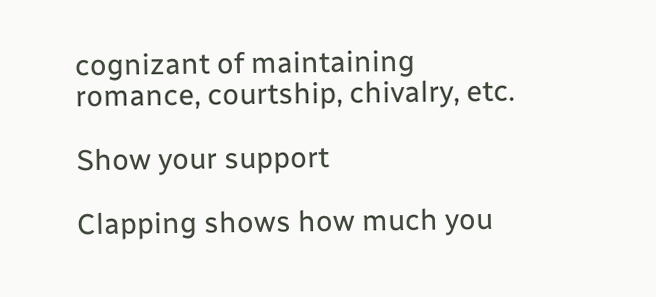cognizant of maintaining romance, courtship, chivalry, etc.

Show your support

Clapping shows how much you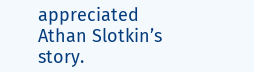appreciated Athan Slotkin’s story.